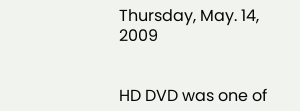Thursday, May. 14, 2009


HD DVD was one of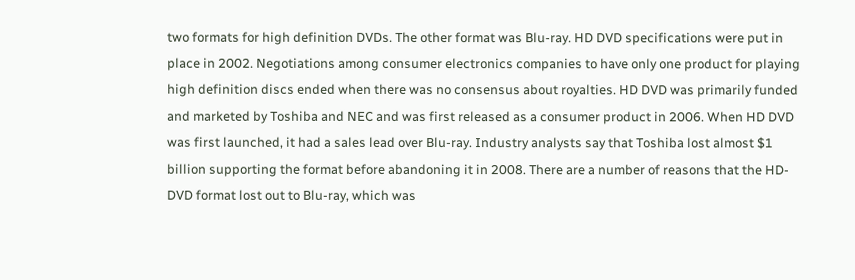two formats for high definition DVDs. The other format was Blu-ray. HD DVD specifications were put in place in 2002. Negotiations among consumer electronics companies to have only one product for playing high definition discs ended when there was no consensus about royalties. HD DVD was primarily funded and marketed by Toshiba and NEC and was first released as a consumer product in 2006. When HD DVD was first launched, it had a sales lead over Blu-ray. Industry analysts say that Toshiba lost almost $1 billion supporting the format before abandoning it in 2008. There are a number of reasons that the HD-DVD format lost out to Blu-ray, which was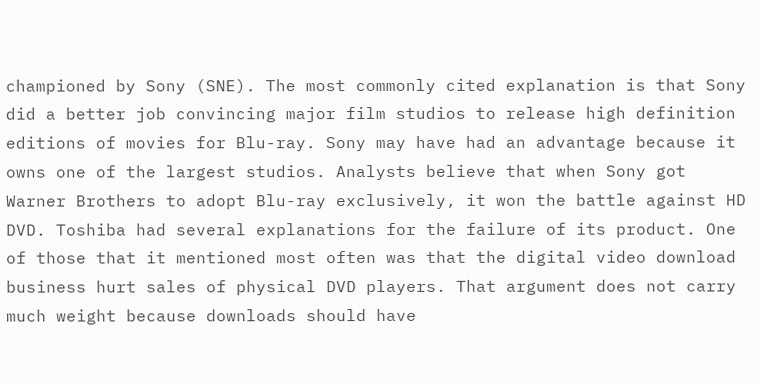championed by Sony (SNE). The most commonly cited explanation is that Sony did a better job convincing major film studios to release high definition editions of movies for Blu-ray. Sony may have had an advantage because it owns one of the largest studios. Analysts believe that when Sony got Warner Brothers to adopt Blu-ray exclusively, it won the battle against HD DVD. Toshiba had several explanations for the failure of its product. One of those that it mentioned most often was that the digital video download business hurt sales of physical DVD players. That argument does not carry much weight because downloads should have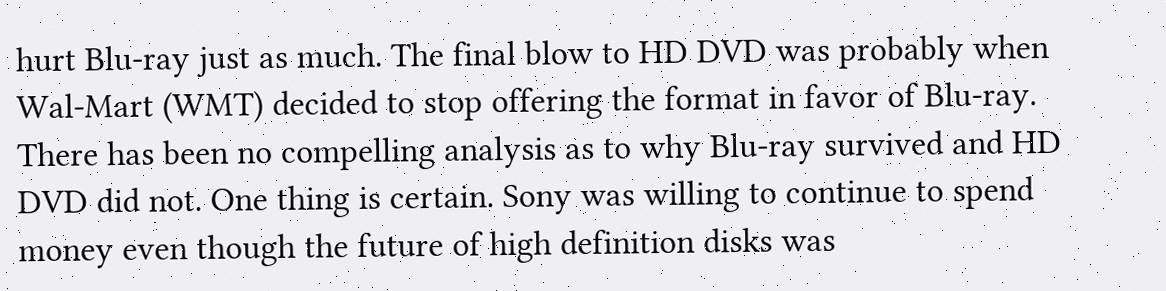hurt Blu-ray just as much. The final blow to HD DVD was probably when Wal-Mart (WMT) decided to stop offering the format in favor of Blu-ray. There has been no compelling analysis as to why Blu-ray survived and HD DVD did not. One thing is certain. Sony was willing to continue to spend money even though the future of high definition disks was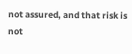not assured, and that risk is not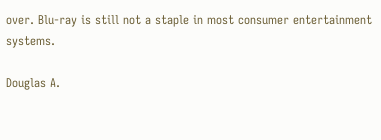over. Blu-ray is still not a staple in most consumer entertainment systems.

Douglas A.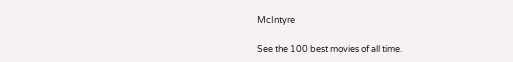McIntyre

See the 100 best movies of all time.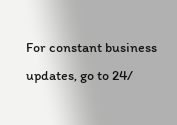For constant business updates, go to 24/